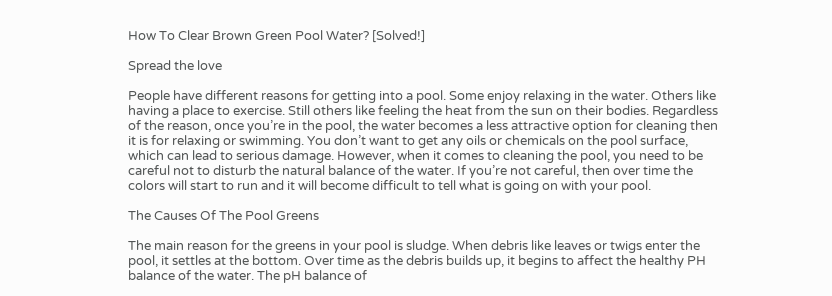How To Clear Brown Green Pool Water? [Solved!]

Spread the love

People have different reasons for getting into a pool. Some enjoy relaxing in the water. Others like having a place to exercise. Still others like feeling the heat from the sun on their bodies. Regardless of the reason, once you’re in the pool, the water becomes a less attractive option for cleaning then it is for relaxing or swimming. You don’t want to get any oils or chemicals on the pool surface, which can lead to serious damage. However, when it comes to cleaning the pool, you need to be careful not to disturb the natural balance of the water. If you’re not careful, then over time the colors will start to run and it will become difficult to tell what is going on with your pool.

The Causes Of The Pool Greens

The main reason for the greens in your pool is sludge. When debris like leaves or twigs enter the pool, it settles at the bottom. Over time as the debris builds up, it begins to affect the healthy PH balance of the water. The pH balance of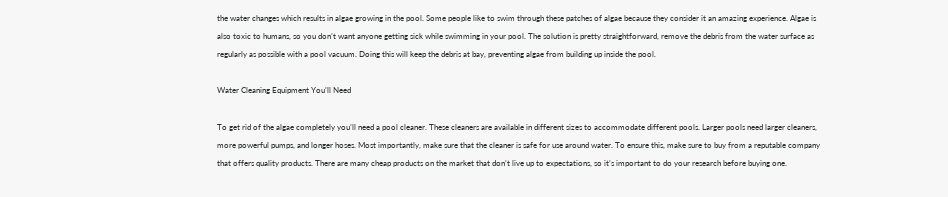the water changes which results in algae growing in the pool. Some people like to swim through these patches of algae because they consider it an amazing experience. Algae is also toxic to humans, so you don’t want anyone getting sick while swimming in your pool. The solution is pretty straightforward, remove the debris from the water surface as regularly as possible with a pool vacuum. Doing this will keep the debris at bay, preventing algae from building up inside the pool.

Water Cleaning Equipment You’ll Need

To get rid of the algae completely you’ll need a pool cleaner. These cleaners are available in different sizes to accommodate different pools. Larger pools need larger cleaners, more powerful pumps, and longer hoses. Most importantly, make sure that the cleaner is safe for use around water. To ensure this, make sure to buy from a reputable company that offers quality products. There are many cheap products on the market that don’t live up to expectations, so it’s important to do your research before buying one.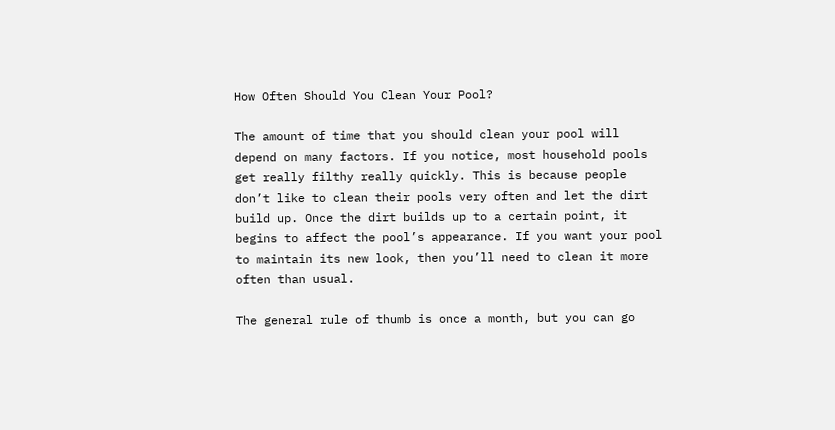How Often Should You Clean Your Pool?

The amount of time that you should clean your pool will depend on many factors. If you notice, most household pools get really filthy really quickly. This is because people don’t like to clean their pools very often and let the dirt build up. Once the dirt builds up to a certain point, it begins to affect the pool’s appearance. If you want your pool to maintain its new look, then you’ll need to clean it more often than usual.

The general rule of thumb is once a month, but you can go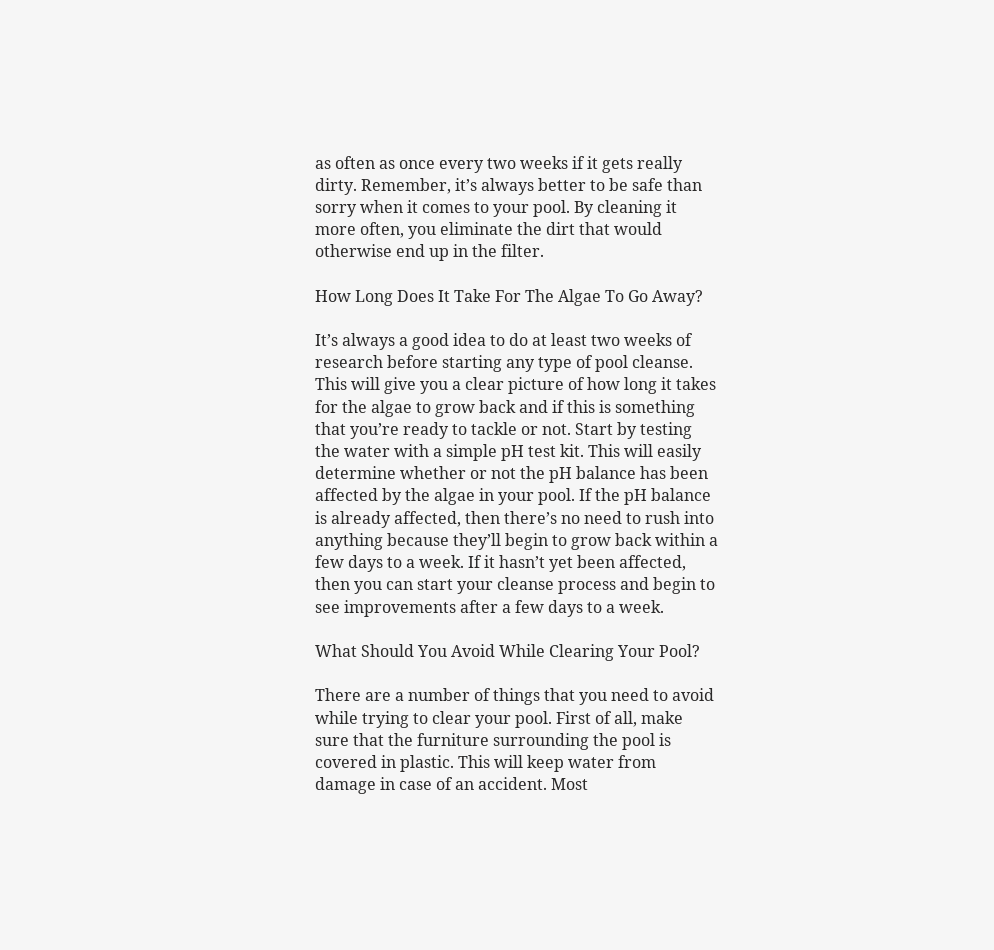as often as once every two weeks if it gets really dirty. Remember, it’s always better to be safe than sorry when it comes to your pool. By cleaning it more often, you eliminate the dirt that would otherwise end up in the filter.

How Long Does It Take For The Algae To Go Away?

It’s always a good idea to do at least two weeks of research before starting any type of pool cleanse. This will give you a clear picture of how long it takes for the algae to grow back and if this is something that you’re ready to tackle or not. Start by testing the water with a simple pH test kit. This will easily determine whether or not the pH balance has been affected by the algae in your pool. If the pH balance is already affected, then there’s no need to rush into anything because they’ll begin to grow back within a few days to a week. If it hasn’t yet been affected, then you can start your cleanse process and begin to see improvements after a few days to a week.

What Should You Avoid While Clearing Your Pool?

There are a number of things that you need to avoid while trying to clear your pool. First of all, make sure that the furniture surrounding the pool is covered in plastic. This will keep water from damage in case of an accident. Most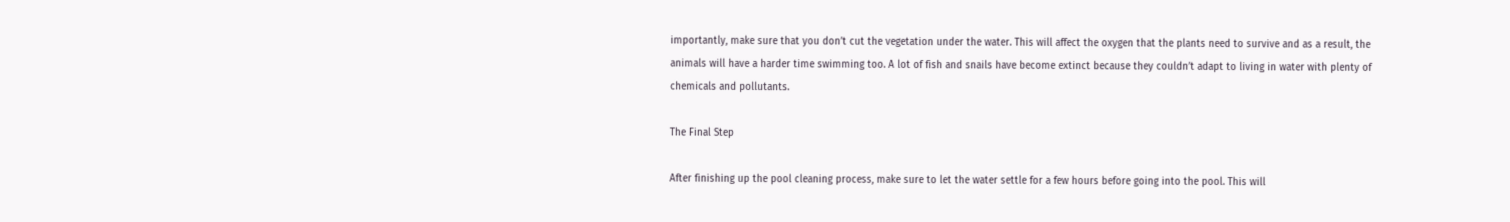importantly, make sure that you don’t cut the vegetation under the water. This will affect the oxygen that the plants need to survive and as a result, the animals will have a harder time swimming too. A lot of fish and snails have become extinct because they couldn’t adapt to living in water with plenty of chemicals and pollutants.

The Final Step

After finishing up the pool cleaning process, make sure to let the water settle for a few hours before going into the pool. This will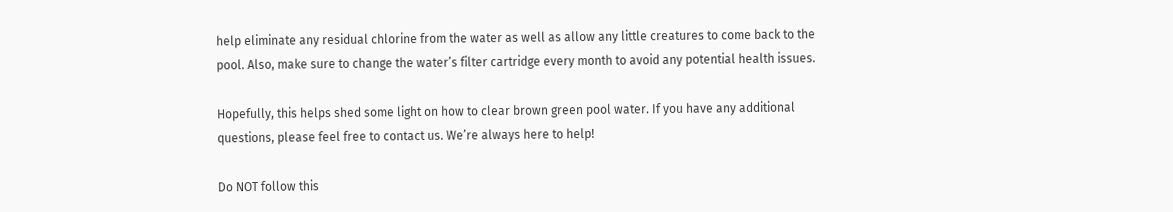help eliminate any residual chlorine from the water as well as allow any little creatures to come back to the pool. Also, make sure to change the water’s filter cartridge every month to avoid any potential health issues.

Hopefully, this helps shed some light on how to clear brown green pool water. If you have any additional questions, please feel free to contact us. We’re always here to help!

Do NOT follow this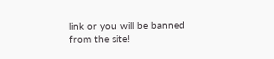link or you will be banned from the site!